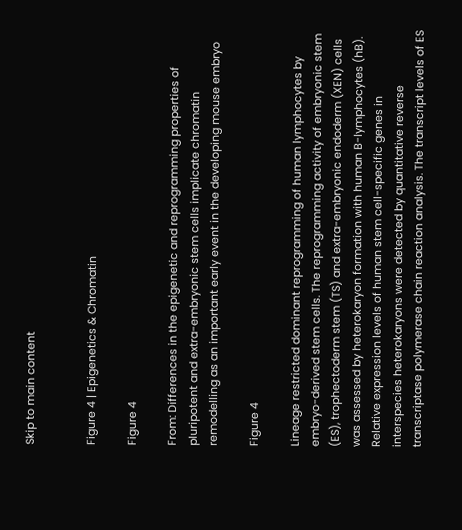Skip to main content


Figure 4 | Epigenetics & Chromatin

Figure 4

From: Differences in the epigenetic and reprogramming properties of pluripotent and extra-embryonic stem cells implicate chromatin remodelling as an important early event in the developing mouse embryo

Figure 4

Lineage restricted dominant reprogramming of human lymphocytes by embryo-derived stem cells. The reprogramming activity of embryonic stem (ES), trophectoderm stem (TS) and extra-embryonic endoderm (XEN) cells was assessed by heterokaryon formation with human B-lymphocytes (hB). Relative expression levels of human stem cell-specific genes in interspecies heterokaryons were detected by quantitative reverse transcriptase polymerase chain reaction analysis. The transcript levels of ES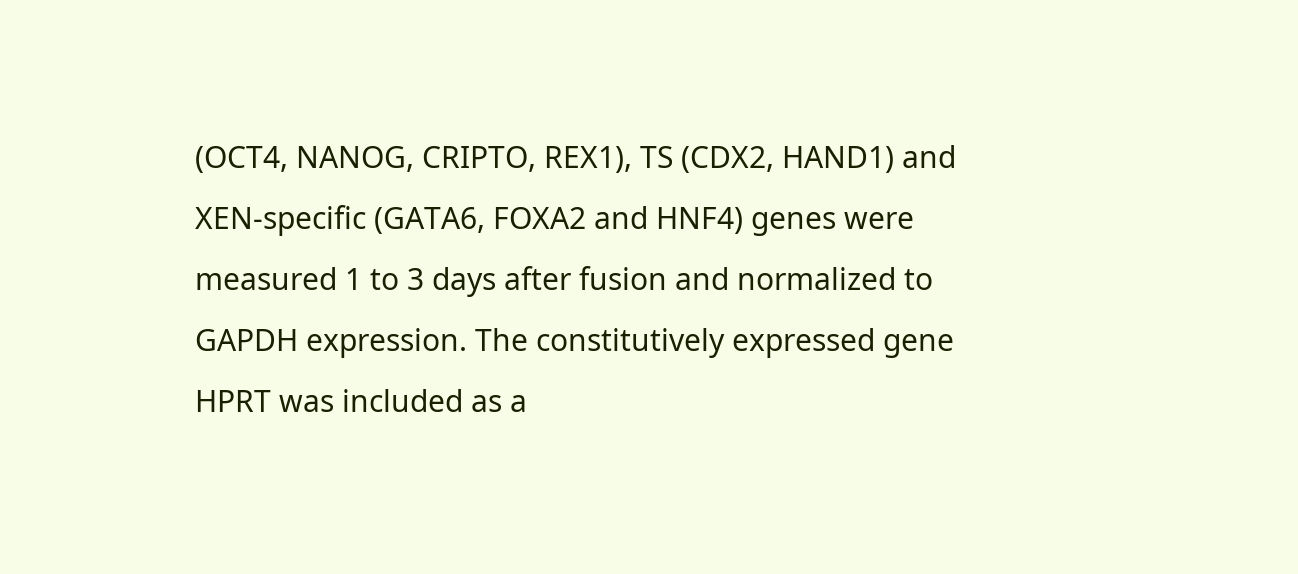(OCT4, NANOG, CRIPTO, REX1), TS (CDX2, HAND1) and XEN-specific (GATA6, FOXA2 and HNF4) genes were measured 1 to 3 days after fusion and normalized to GAPDH expression. The constitutively expressed gene HPRT was included as a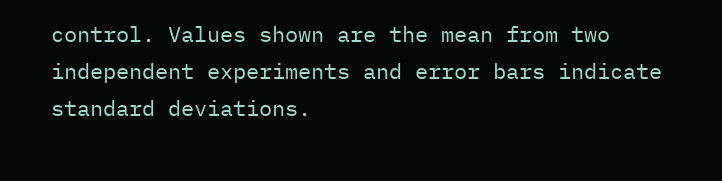control. Values shown are the mean from two independent experiments and error bars indicate standard deviations.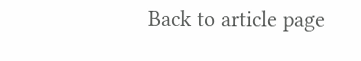Back to article page